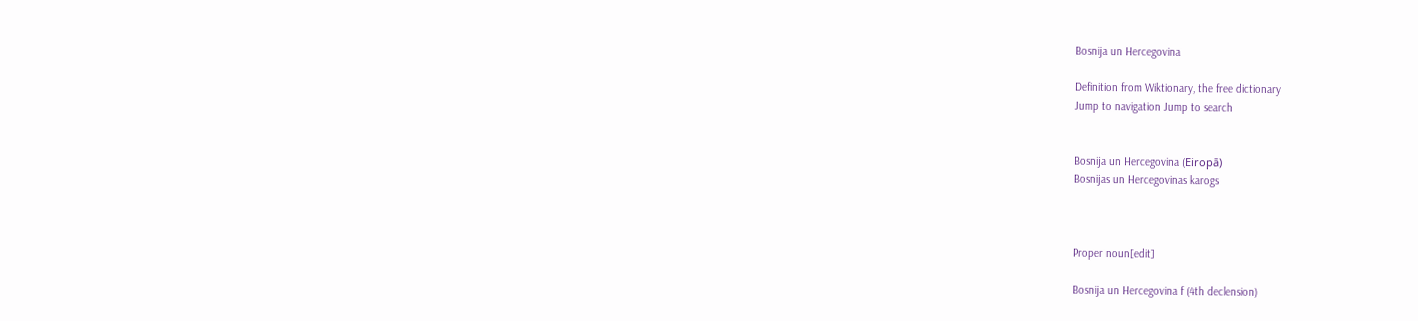Bosnija un Hercegovina

Definition from Wiktionary, the free dictionary
Jump to navigation Jump to search


Bosnija un Hercegovina (Eiropā)
Bosnijas un Hercegovinas karogs



Proper noun[edit]

Bosnija un Hercegovina f (4th declension)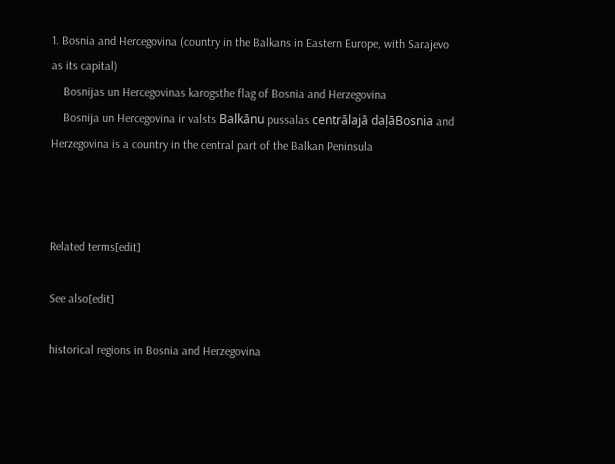1. Bosnia and Hercegovina (country in the Balkans in Eastern Europe, with Sarajevo as its capital)
    Bosnijas un Hercegovinas karogsthe flag of Bosnia and Herzegovina
    Bosnija un Hercegovina ir valsts Balkānu pussalas centrālajā daļāBosnia and Herzegovina is a country in the central part of the Balkan Peninsula



Related terms[edit]

See also[edit]

historical regions in Bosnia and Herzegovina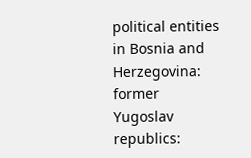political entities in Bosnia and Herzegovina:
former Yugoslav republics: